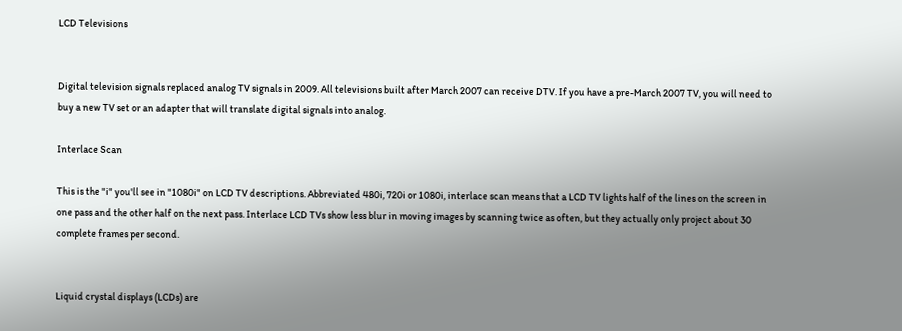LCD Televisions


Digital television signals replaced analog TV signals in 2009. All televisions built after March 2007 can receive DTV. If you have a pre-March 2007 TV, you will need to buy a new TV set or an adapter that will translate digital signals into analog.

Interlace Scan

This is the "i" you'll see in "1080i" on LCD TV descriptions. Abbreviated 480i, 720i or 1080i, interlace scan means that a LCD TV lights half of the lines on the screen in one pass and the other half on the next pass. Interlace LCD TVs show less blur in moving images by scanning twice as often, but they actually only project about 30 complete frames per second.


Liquid crystal displays (LCDs) are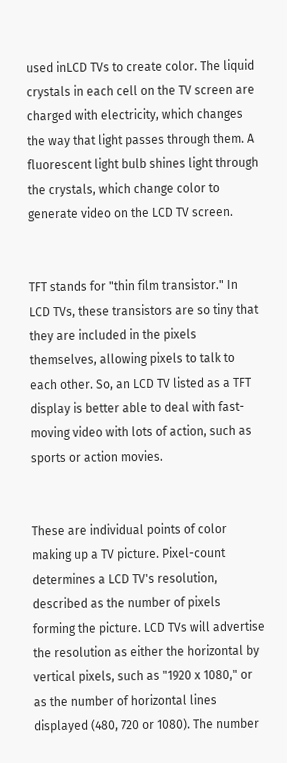used inLCD TVs to create color. The liquid crystals in each cell on the TV screen are charged with electricity, which changes the way that light passes through them. A fluorescent light bulb shines light through the crystals, which change color to generate video on the LCD TV screen.


TFT stands for "thin film transistor." In LCD TVs, these transistors are so tiny that they are included in the pixels themselves, allowing pixels to talk to each other. So, an LCD TV listed as a TFT display is better able to deal with fast-moving video with lots of action, such as sports or action movies.


These are individual points of color making up a TV picture. Pixel-count determines a LCD TV's resolution, described as the number of pixels forming the picture. LCD TVs will advertise the resolution as either the horizontal by vertical pixels, such as "1920 x 1080," or as the number of horizontal lines displayed (480, 720 or 1080). The number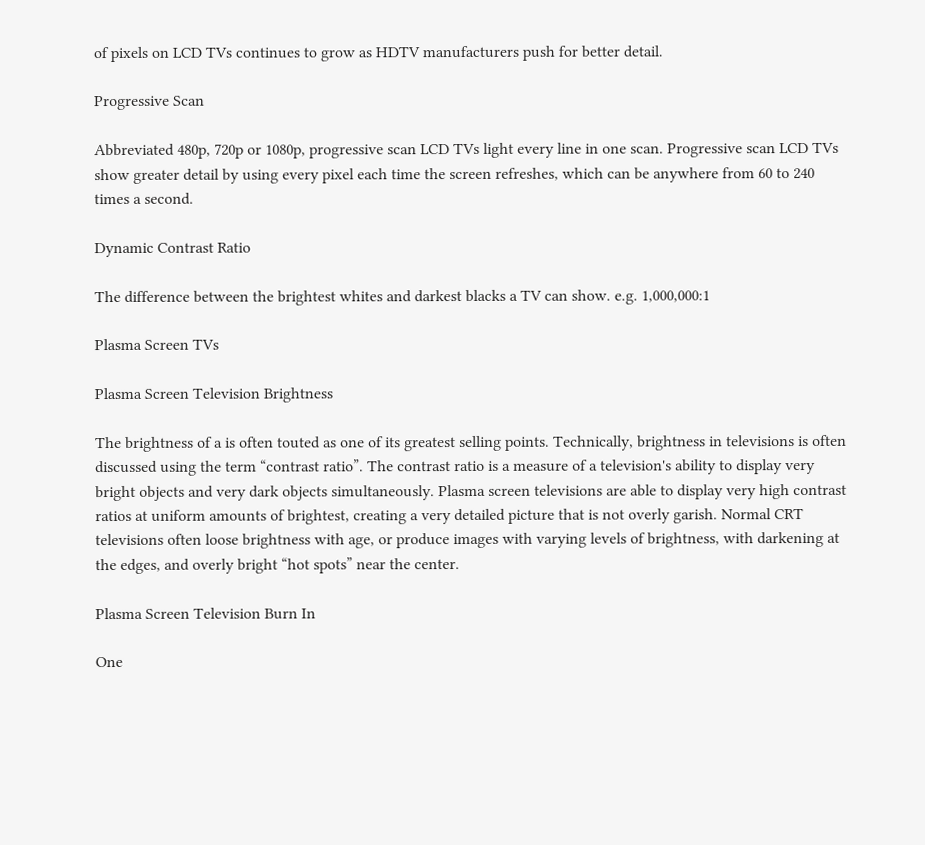of pixels on LCD TVs continues to grow as HDTV manufacturers push for better detail.

Progressive Scan

Abbreviated 480p, 720p or 1080p, progressive scan LCD TVs light every line in one scan. Progressive scan LCD TVs show greater detail by using every pixel each time the screen refreshes, which can be anywhere from 60 to 240 times a second.

Dynamic Contrast Ratio

The difference between the brightest whites and darkest blacks a TV can show. e.g. 1,000,000:1

Plasma Screen TVs

Plasma Screen Television Brightness

The brightness of a is often touted as one of its greatest selling points. Technically, brightness in televisions is often discussed using the term “contrast ratio”. The contrast ratio is a measure of a television's ability to display very bright objects and very dark objects simultaneously. Plasma screen televisions are able to display very high contrast ratios at uniform amounts of brightest, creating a very detailed picture that is not overly garish. Normal CRT televisions often loose brightness with age, or produce images with varying levels of brightness, with darkening at the edges, and overly bright “hot spots” near the center.

Plasma Screen Television Burn In

One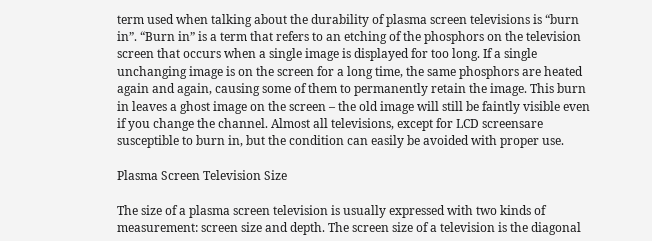term used when talking about the durability of plasma screen televisions is “burn in”. “Burn in” is a term that refers to an etching of the phosphors on the television screen that occurs when a single image is displayed for too long. If a single unchanging image is on the screen for a long time, the same phosphors are heated again and again, causing some of them to permanently retain the image. This burn in leaves a ghost image on the screen – the old image will still be faintly visible even if you change the channel. Almost all televisions, except for LCD screensare susceptible to burn in, but the condition can easily be avoided with proper use.

Plasma Screen Television Size

The size of a plasma screen television is usually expressed with two kinds of measurement: screen size and depth. The screen size of a television is the diagonal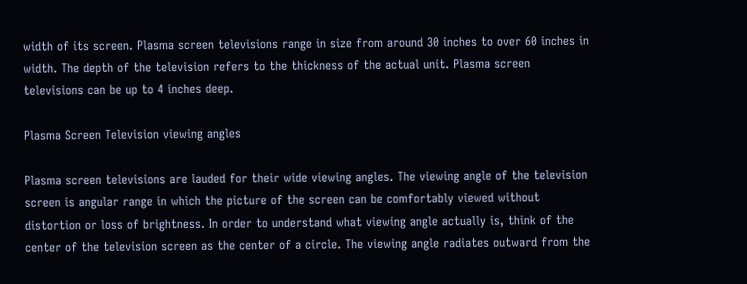width of its screen. Plasma screen televisions range in size from around 30 inches to over 60 inches in width. The depth of the television refers to the thickness of the actual unit. Plasma screen televisions can be up to 4 inches deep.

Plasma Screen Television viewing angles

Plasma screen televisions are lauded for their wide viewing angles. The viewing angle of the television screen is angular range in which the picture of the screen can be comfortably viewed without distortion or loss of brightness. In order to understand what viewing angle actually is, think of the center of the television screen as the center of a circle. The viewing angle radiates outward from the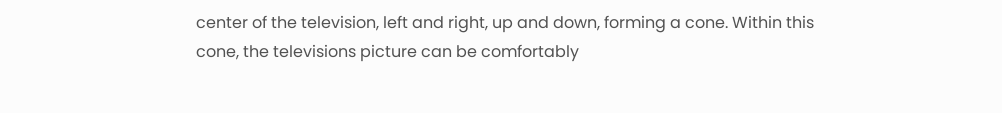center of the television, left and right, up and down, forming a cone. Within this cone, the televisions picture can be comfortably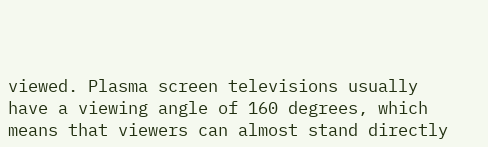viewed. Plasma screen televisions usually have a viewing angle of 160 degrees, which means that viewers can almost stand directly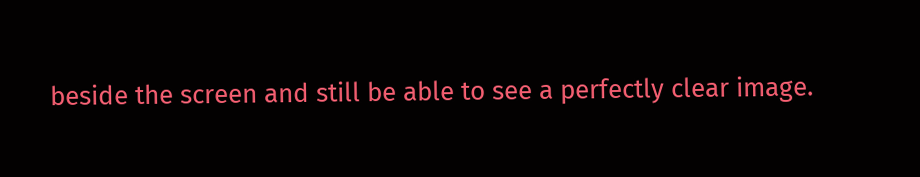beside the screen and still be able to see a perfectly clear image.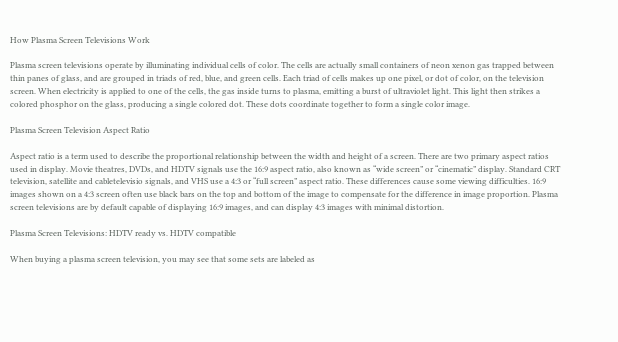How Plasma Screen Televisions Work

Plasma screen televisions operate by illuminating individual cells of color. The cells are actually small containers of neon xenon gas trapped between thin panes of glass, and are grouped in triads of red, blue, and green cells. Each triad of cells makes up one pixel, or dot of color, on the television screen. When electricity is applied to one of the cells, the gas inside turns to plasma, emitting a burst of ultraviolet light. This light then strikes a colored phosphor on the glass, producing a single colored dot. These dots coordinate together to form a single color image.

Plasma Screen Television Aspect Ratio

Aspect ratio is a term used to describe the proportional relationship between the width and height of a screen. There are two primary aspect ratios used in display. Movie theatres, DVDs, and HDTV signals use the 16:9 aspect ratio, also known as “wide screen” or “cinematic” display. Standard CRT television, satellite and cabletelevisio signals, and VHS use a 4:3 or “full screen” aspect ratio. These differences cause some viewing difficulties. 16:9 images shown on a 4:3 screen often use black bars on the top and bottom of the image to compensate for the difference in image proportion. Plasma screen televisions are by default capable of displaying 16:9 images, and can display 4:3 images with minimal distortion.

Plasma Screen Televisions: HDTV ready vs. HDTV compatible

When buying a plasma screen television, you may see that some sets are labeled as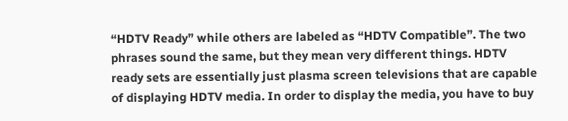“HDTV Ready” while others are labeled as “HDTV Compatible”. The two phrases sound the same, but they mean very different things. HDTV ready sets are essentially just plasma screen televisions that are capable of displaying HDTV media. In order to display the media, you have to buy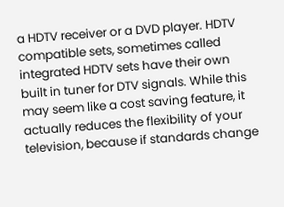a HDTV receiver or a DVD player. HDTV compatible sets, sometimes called integrated HDTV sets have their own built in tuner for DTV signals. While this may seem like a cost saving feature, it actually reduces the flexibility of your television, because if standards change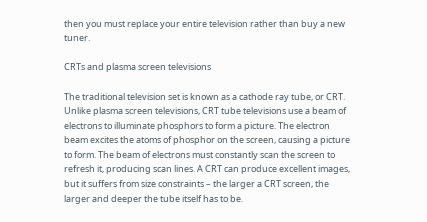then you must replace your entire television rather than buy a new tuner.

CRTs and plasma screen televisions

The traditional television set is known as a cathode ray tube, or CRT. Unlike plasma screen televisions, CRT tube televisions use a beam of electrons to illuminate phosphors to form a picture. The electron beam excites the atoms of phosphor on the screen, causing a picture to form. The beam of electrons must constantly scan the screen to refresh it, producing scan lines. A CRT can produce excellent images, but it suffers from size constraints – the larger a CRT screen, the larger and deeper the tube itself has to be.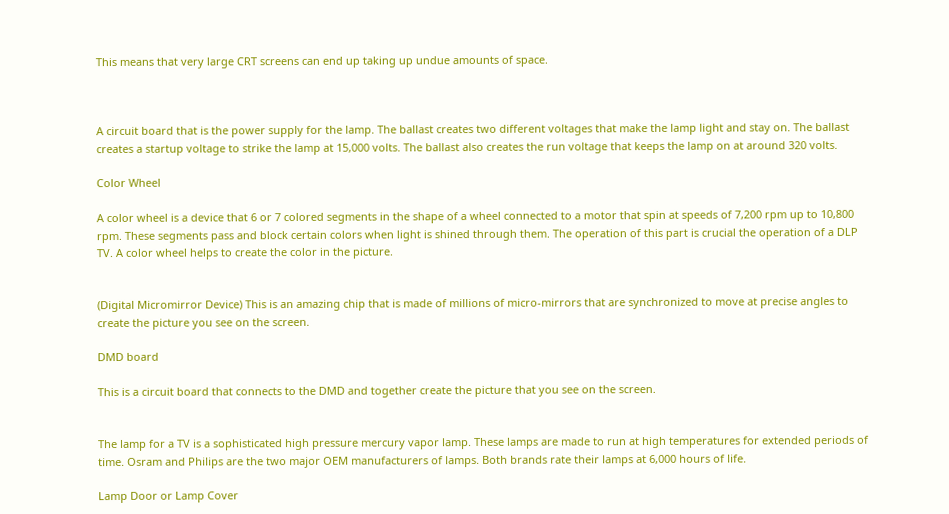This means that very large CRT screens can end up taking up undue amounts of space.



A circuit board that is the power supply for the lamp. The ballast creates two different voltages that make the lamp light and stay on. The ballast creates a startup voltage to strike the lamp at 15,000 volts. The ballast also creates the run voltage that keeps the lamp on at around 320 volts.

Color Wheel

A color wheel is a device that 6 or 7 colored segments in the shape of a wheel connected to a motor that spin at speeds of 7,200 rpm up to 10,800 rpm. These segments pass and block certain colors when light is shined through them. The operation of this part is crucial the operation of a DLP TV. A color wheel helps to create the color in the picture.


(Digital Micromirror Device) This is an amazing chip that is made of millions of micro-mirrors that are synchronized to move at precise angles to create the picture you see on the screen.

DMD board

This is a circuit board that connects to the DMD and together create the picture that you see on the screen.


The lamp for a TV is a sophisticated high pressure mercury vapor lamp. These lamps are made to run at high temperatures for extended periods of time. Osram and Philips are the two major OEM manufacturers of lamps. Both brands rate their lamps at 6,000 hours of life.

Lamp Door or Lamp Cover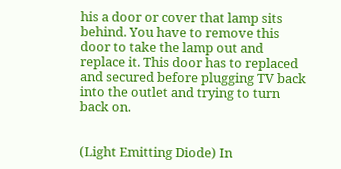his a door or cover that lamp sits behind. You have to remove this door to take the lamp out and replace it. This door has to replaced and secured before plugging TV back into the outlet and trying to turn back on.


(Light Emitting Diode) In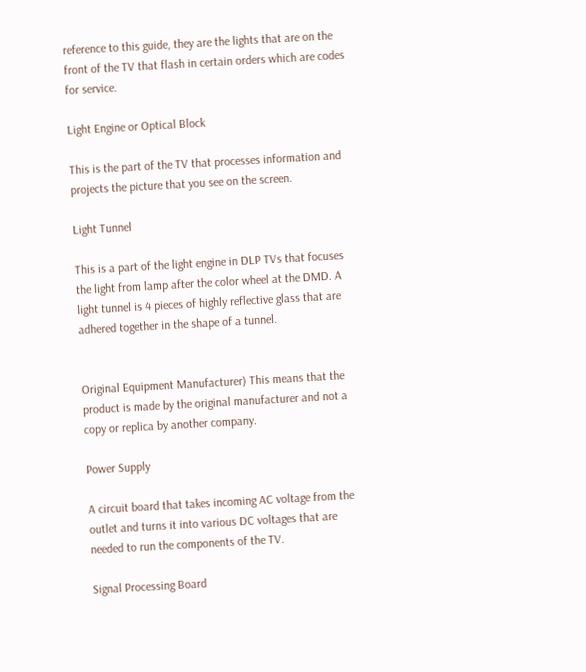reference to this guide, they are the lights that are on the front of the TV that flash in certain orders which are codes for service.

Light Engine or Optical Block

This is the part of the TV that processes information and projects the picture that you see on the screen.

Light Tunnel

This is a part of the light engine in DLP TVs that focuses the light from lamp after the color wheel at the DMD. A light tunnel is 4 pieces of highly reflective glass that are adhered together in the shape of a tunnel.


Original Equipment Manufacturer) This means that the product is made by the original manufacturer and not a copy or replica by another company.

Power Supply

A circuit board that takes incoming AC voltage from the outlet and turns it into various DC voltages that are needed to run the components of the TV.

Signal Processing Board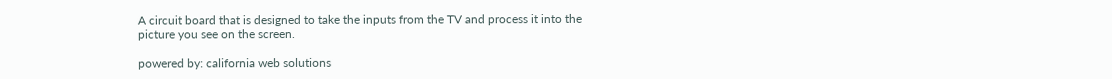A circuit board that is designed to take the inputs from the TV and process it into the picture you see on the screen.

powered by: california web solutions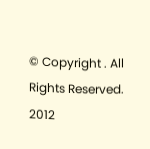© Copyright . All Rights Reserved. 2012